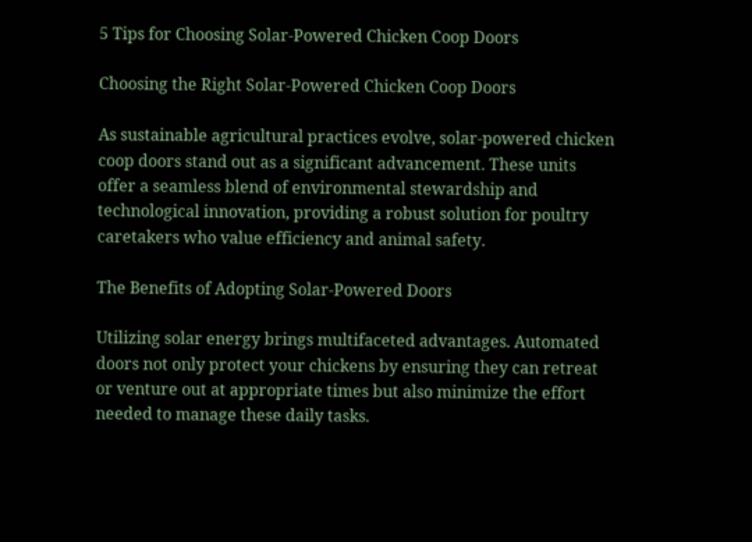5 Tips for Choosing Solar-Powered Chicken Coop Doors

Choosing the Right Solar-Powered Chicken Coop Doors

As sustainable agricultural practices evolve, solar-powered chicken coop doors stand out as a significant advancement. These units offer a seamless blend of environmental stewardship and technological innovation, providing a robust solution for poultry caretakers who value efficiency and animal safety.

The Benefits of Adopting Solar-Powered Doors

Utilizing solar energy brings multifaceted advantages. Automated doors not only protect your chickens by ensuring they can retreat or venture out at appropriate times but also minimize the effort needed to manage these daily tasks.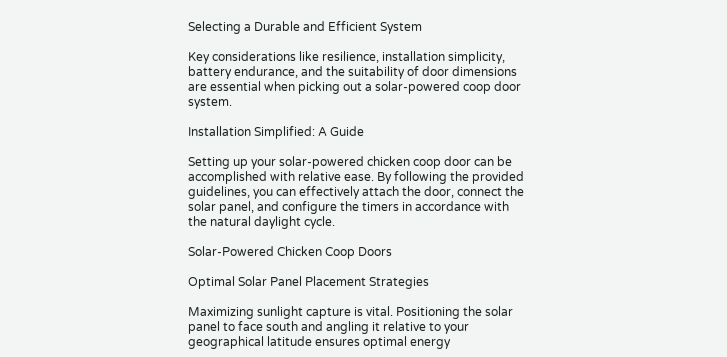Selecting a Durable and Efficient System

Key considerations like resilience, installation simplicity, battery endurance, and the suitability of door dimensions are essential when picking out a solar-powered coop door system.

Installation Simplified: A Guide

Setting up your solar-powered chicken coop door can be accomplished with relative ease. By following the provided guidelines, you can effectively attach the door, connect the solar panel, and configure the timers in accordance with the natural daylight cycle.

Solar-Powered Chicken Coop Doors

Optimal Solar Panel Placement Strategies

Maximizing sunlight capture is vital. Positioning the solar panel to face south and angling it relative to your geographical latitude ensures optimal energy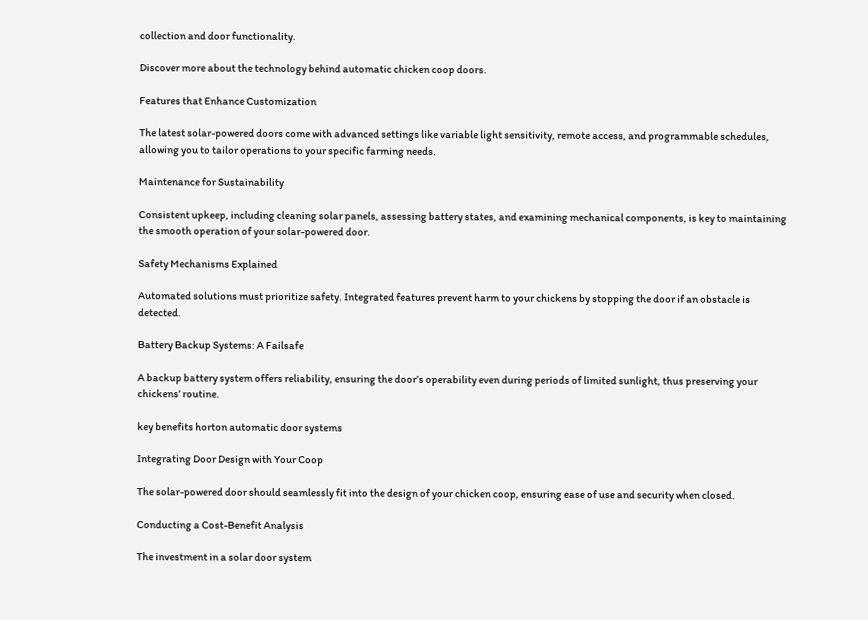collection and door functionality.

Discover more about the technology behind automatic chicken coop doors.

Features that Enhance Customization

The latest solar-powered doors come with advanced settings like variable light sensitivity, remote access, and programmable schedules, allowing you to tailor operations to your specific farming needs.

Maintenance for Sustainability

Consistent upkeep, including cleaning solar panels, assessing battery states, and examining mechanical components, is key to maintaining the smooth operation of your solar-powered door.

Safety Mechanisms Explained

Automated solutions must prioritize safety. Integrated features prevent harm to your chickens by stopping the door if an obstacle is detected.

Battery Backup Systems: A Failsafe

A backup battery system offers reliability, ensuring the door’s operability even during periods of limited sunlight, thus preserving your chickens’ routine.

key benefits horton automatic door systems

Integrating Door Design with Your Coop

The solar-powered door should seamlessly fit into the design of your chicken coop, ensuring ease of use and security when closed.

Conducting a Cost-Benefit Analysis

The investment in a solar door system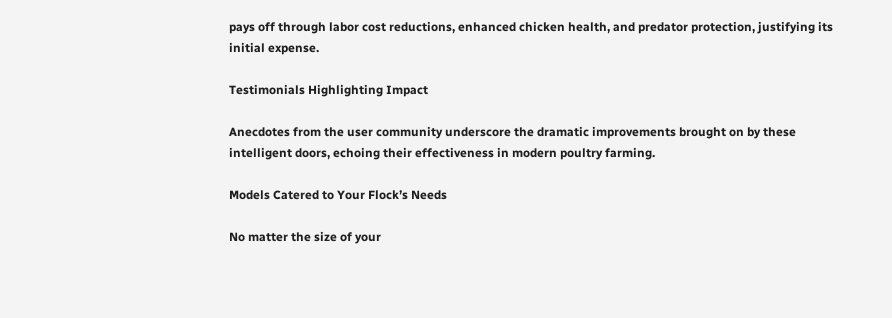pays off through labor cost reductions, enhanced chicken health, and predator protection, justifying its initial expense.

Testimonials Highlighting Impact

Anecdotes from the user community underscore the dramatic improvements brought on by these intelligent doors, echoing their effectiveness in modern poultry farming.

Models Catered to Your Flock’s Needs

No matter the size of your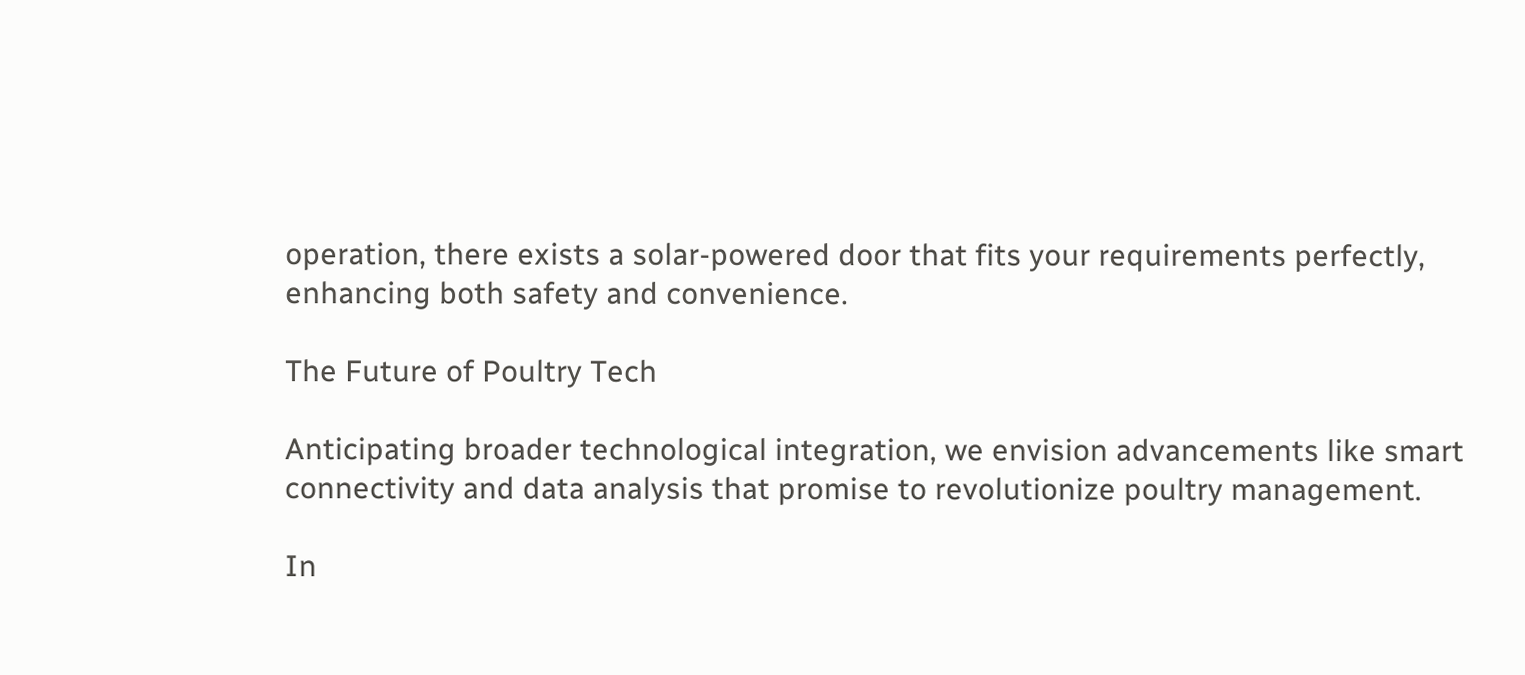operation, there exists a solar-powered door that fits your requirements perfectly, enhancing both safety and convenience.

The Future of Poultry Tech

Anticipating broader technological integration, we envision advancements like smart connectivity and data analysis that promise to revolutionize poultry management.

In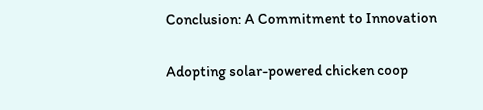Conclusion: A Commitment to Innovation

Adopting solar-powered chicken coop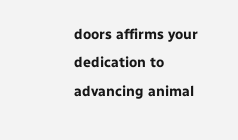doors affirms your dedication to advancing animal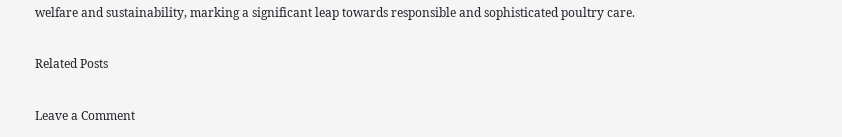welfare and sustainability, marking a significant leap towards responsible and sophisticated poultry care.

Related Posts

Leave a Comment